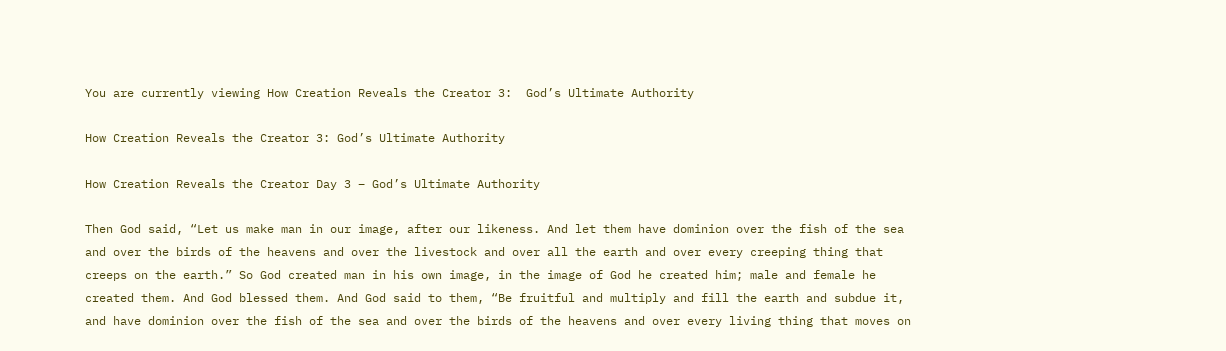You are currently viewing How Creation Reveals the Creator 3:  God’s Ultimate Authority

How Creation Reveals the Creator 3: God’s Ultimate Authority

How Creation Reveals the Creator Day 3 – God’s Ultimate Authority

Then God said, “Let us make man in our image, after our likeness. And let them have dominion over the fish of the sea and over the birds of the heavens and over the livestock and over all the earth and over every creeping thing that creeps on the earth.” So God created man in his own image, in the image of God he created him; male and female he created them. And God blessed them. And God said to them, “Be fruitful and multiply and fill the earth and subdue it, and have dominion over the fish of the sea and over the birds of the heavens and over every living thing that moves on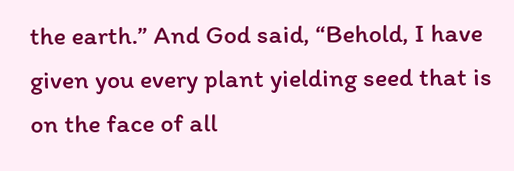the earth.” And God said, “Behold, I have given you every plant yielding seed that is on the face of all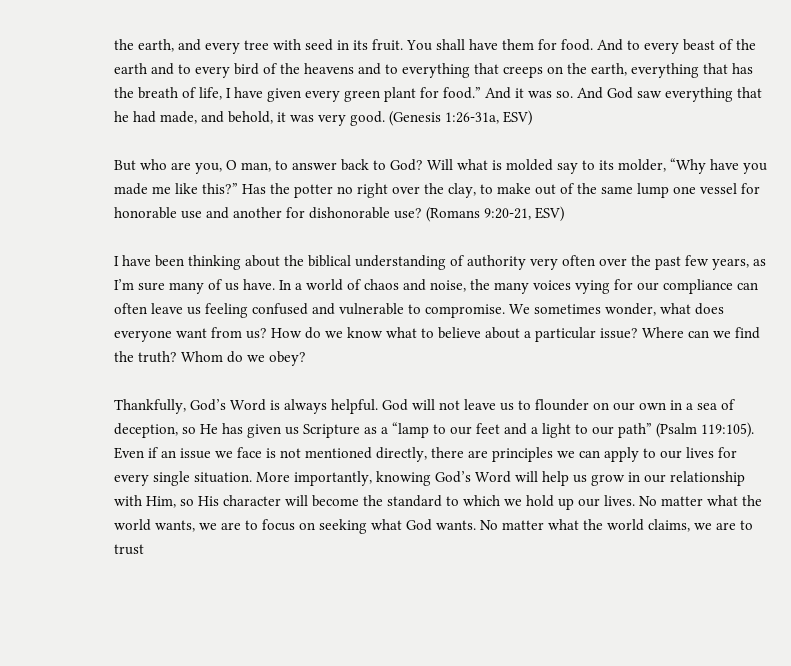the earth, and every tree with seed in its fruit. You shall have them for food. And to every beast of the earth and to every bird of the heavens and to everything that creeps on the earth, everything that has the breath of life, I have given every green plant for food.” And it was so. And God saw everything that he had made, and behold, it was very good. (Genesis 1:26-31a, ESV)

But who are you, O man, to answer back to God? Will what is molded say to its molder, “Why have you made me like this?” Has the potter no right over the clay, to make out of the same lump one vessel for honorable use and another for dishonorable use? (Romans 9:20-21, ESV)

I have been thinking about the biblical understanding of authority very often over the past few years, as I’m sure many of us have. In a world of chaos and noise, the many voices vying for our compliance can often leave us feeling confused and vulnerable to compromise. We sometimes wonder, what does everyone want from us? How do we know what to believe about a particular issue? Where can we find the truth? Whom do we obey?

Thankfully, God’s Word is always helpful. God will not leave us to flounder on our own in a sea of deception, so He has given us Scripture as a “lamp to our feet and a light to our path” (Psalm 119:105). Even if an issue we face is not mentioned directly, there are principles we can apply to our lives for every single situation. More importantly, knowing God’s Word will help us grow in our relationship with Him, so His character will become the standard to which we hold up our lives. No matter what the world wants, we are to focus on seeking what God wants. No matter what the world claims, we are to trust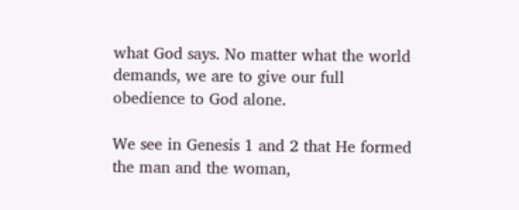what God says. No matter what the world demands, we are to give our full obedience to God alone.

We see in Genesis 1 and 2 that He formed the man and the woman,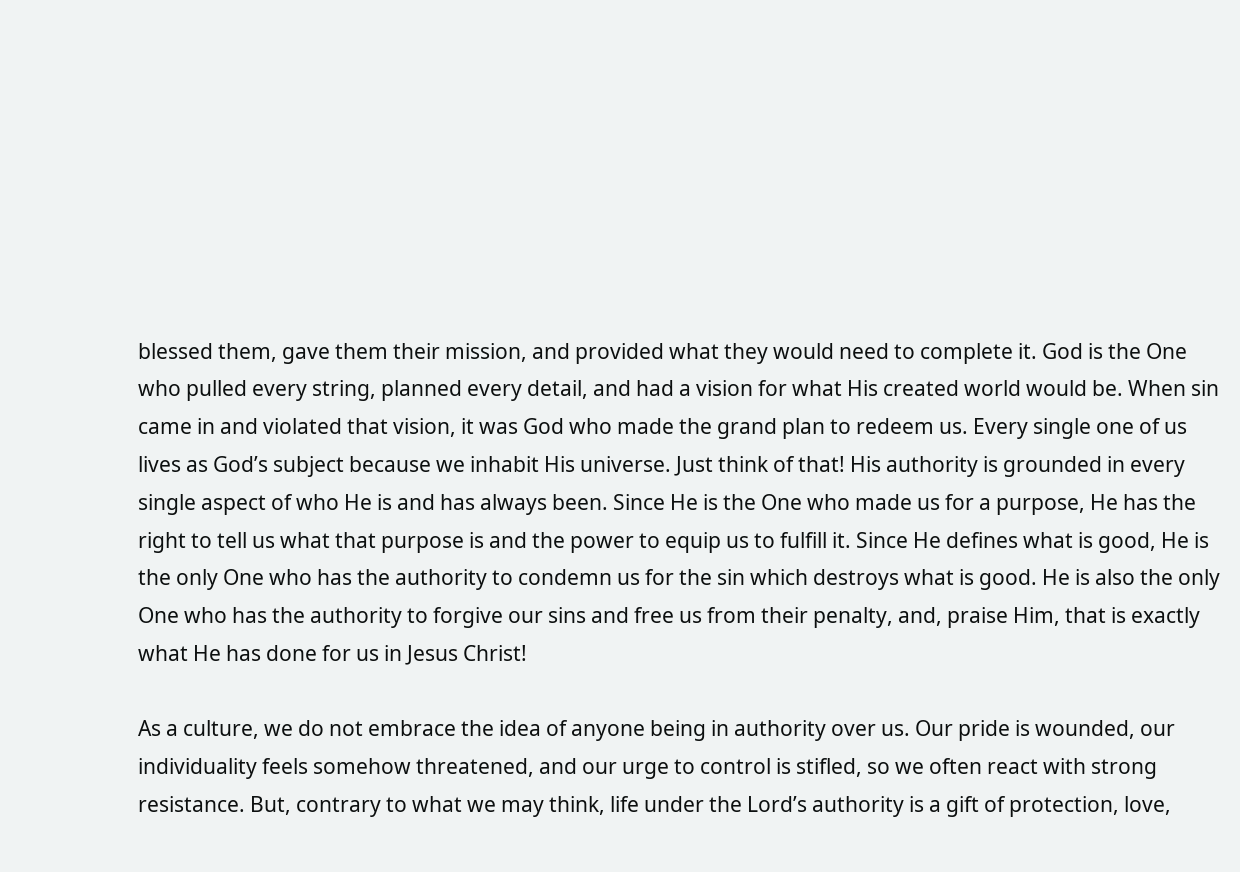blessed them, gave them their mission, and provided what they would need to complete it. God is the One who pulled every string, planned every detail, and had a vision for what His created world would be. When sin came in and violated that vision, it was God who made the grand plan to redeem us. Every single one of us lives as God’s subject because we inhabit His universe. Just think of that! His authority is grounded in every single aspect of who He is and has always been. Since He is the One who made us for a purpose, He has the right to tell us what that purpose is and the power to equip us to fulfill it. Since He defines what is good, He is the only One who has the authority to condemn us for the sin which destroys what is good. He is also the only One who has the authority to forgive our sins and free us from their penalty, and, praise Him, that is exactly what He has done for us in Jesus Christ!

As a culture, we do not embrace the idea of anyone being in authority over us. Our pride is wounded, our individuality feels somehow threatened, and our urge to control is stifled, so we often react with strong resistance. But, contrary to what we may think, life under the Lord’s authority is a gift of protection, love,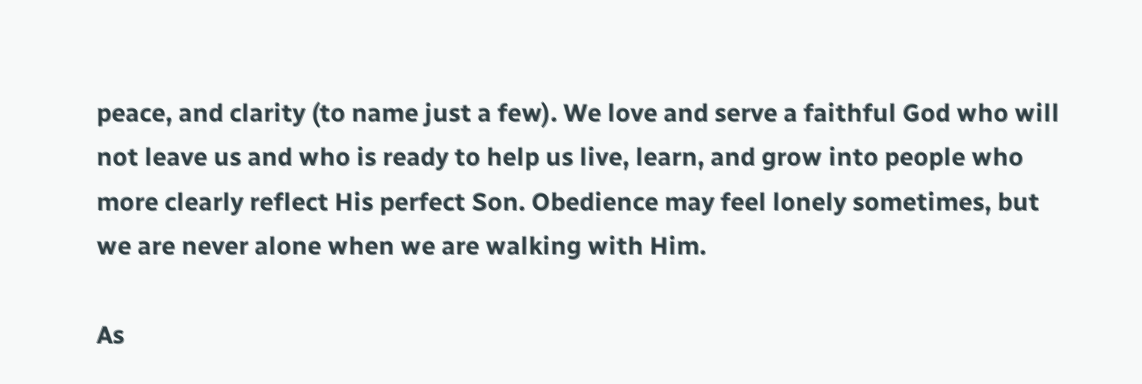peace, and clarity (to name just a few). We love and serve a faithful God who will not leave us and who is ready to help us live, learn, and grow into people who more clearly reflect His perfect Son. Obedience may feel lonely sometimes, but we are never alone when we are walking with Him.

As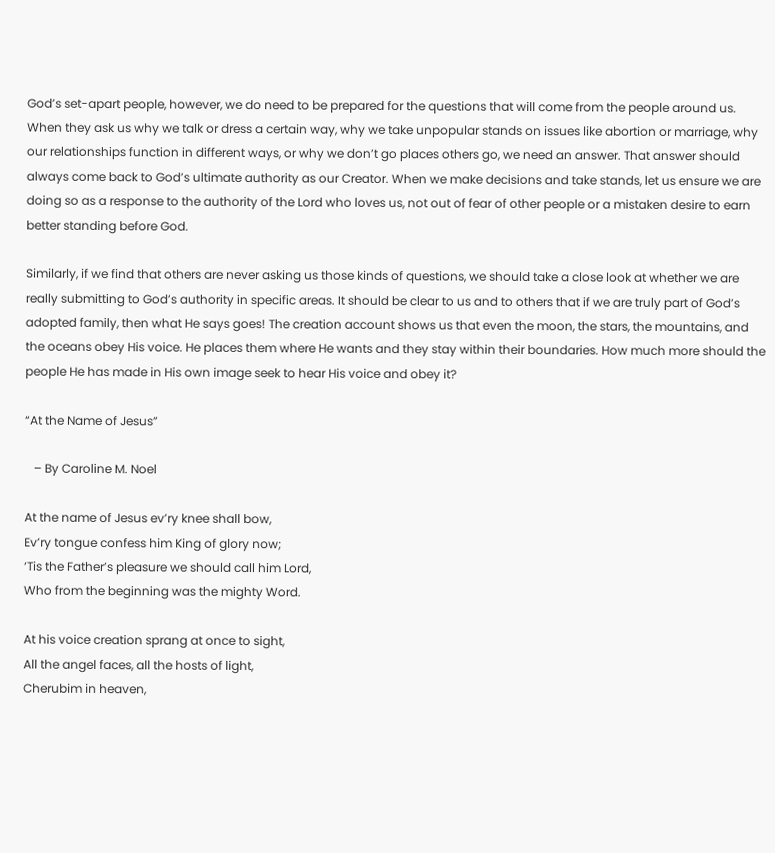God’s set-apart people, however, we do need to be prepared for the questions that will come from the people around us. When they ask us why we talk or dress a certain way, why we take unpopular stands on issues like abortion or marriage, why our relationships function in different ways, or why we don’t go places others go, we need an answer. That answer should always come back to God’s ultimate authority as our Creator. When we make decisions and take stands, let us ensure we are doing so as a response to the authority of the Lord who loves us, not out of fear of other people or a mistaken desire to earn better standing before God.

Similarly, if we find that others are never asking us those kinds of questions, we should take a close look at whether we are really submitting to God’s authority in specific areas. It should be clear to us and to others that if we are truly part of God’s adopted family, then what He says goes! The creation account shows us that even the moon, the stars, the mountains, and the oceans obey His voice. He places them where He wants and they stay within their boundaries. How much more should the people He has made in His own image seek to hear His voice and obey it?

“At the Name of Jesus”

   – By Caroline M. Noel

At the name of Jesus ev’ry knee shall bow,
Ev’ry tongue confess him King of glory now;
‘Tis the Father’s pleasure we should call him Lord,
Who from the beginning was the mighty Word.

At his voice creation sprang at once to sight,
All the angel faces, all the hosts of light,
Cherubim in heaven,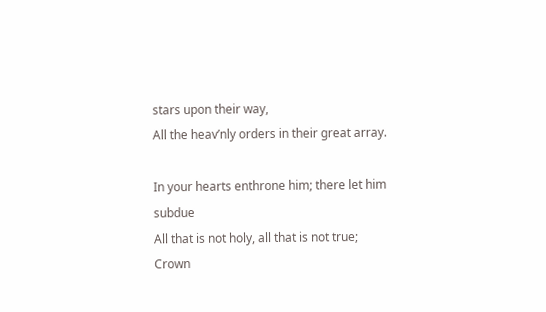stars upon their way,
All the heav’nly orders in their great array.

In your hearts enthrone him; there let him subdue
All that is not holy, all that is not true;
Crown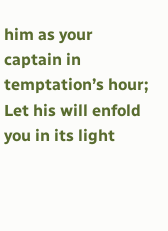him as your captain in temptation’s hour;
Let his will enfold you in its light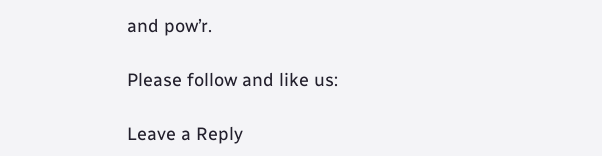and pow’r.

Please follow and like us:

Leave a Reply